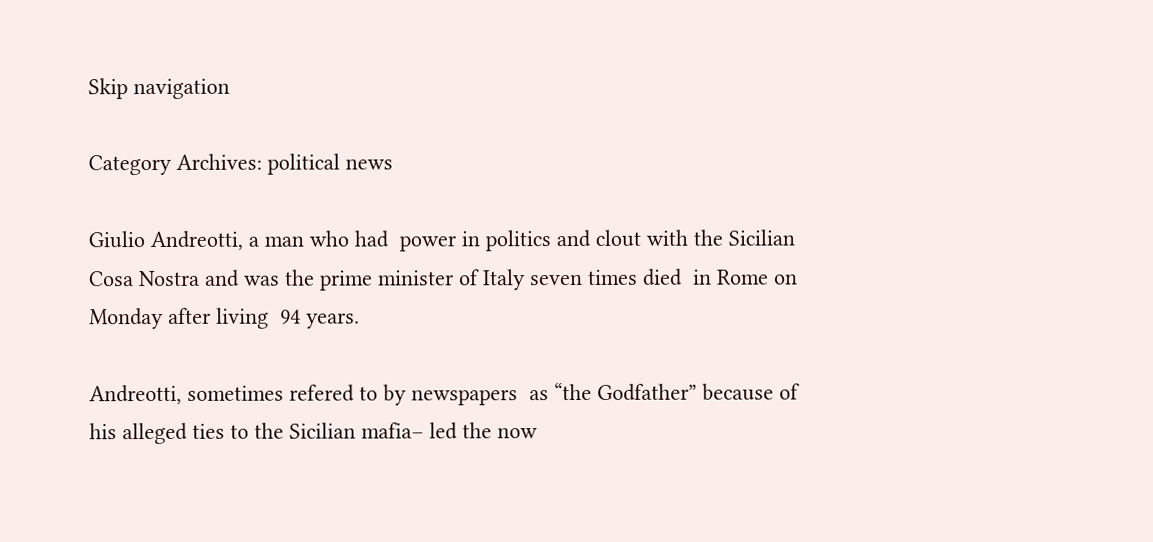Skip navigation

Category Archives: political news

Giulio Andreotti, a man who had  power in politics and clout with the Sicilian Cosa Nostra and was the prime minister of Italy seven times died  in Rome on Monday after living  94 years.

Andreotti, sometimes refered to by newspapers  as “the Godfather” because of   his alleged ties to the Sicilian mafia– led the now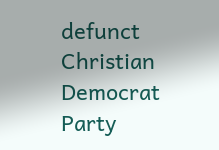defunct Christian Democrat Party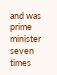and was prime minister seven times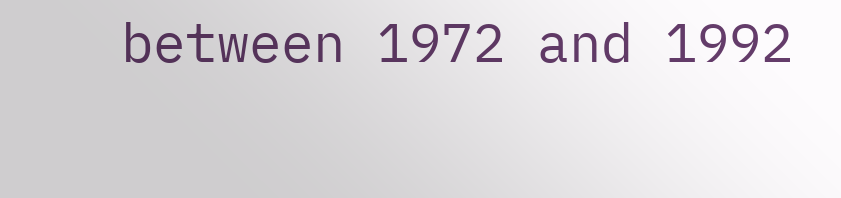between 1972 and 1992